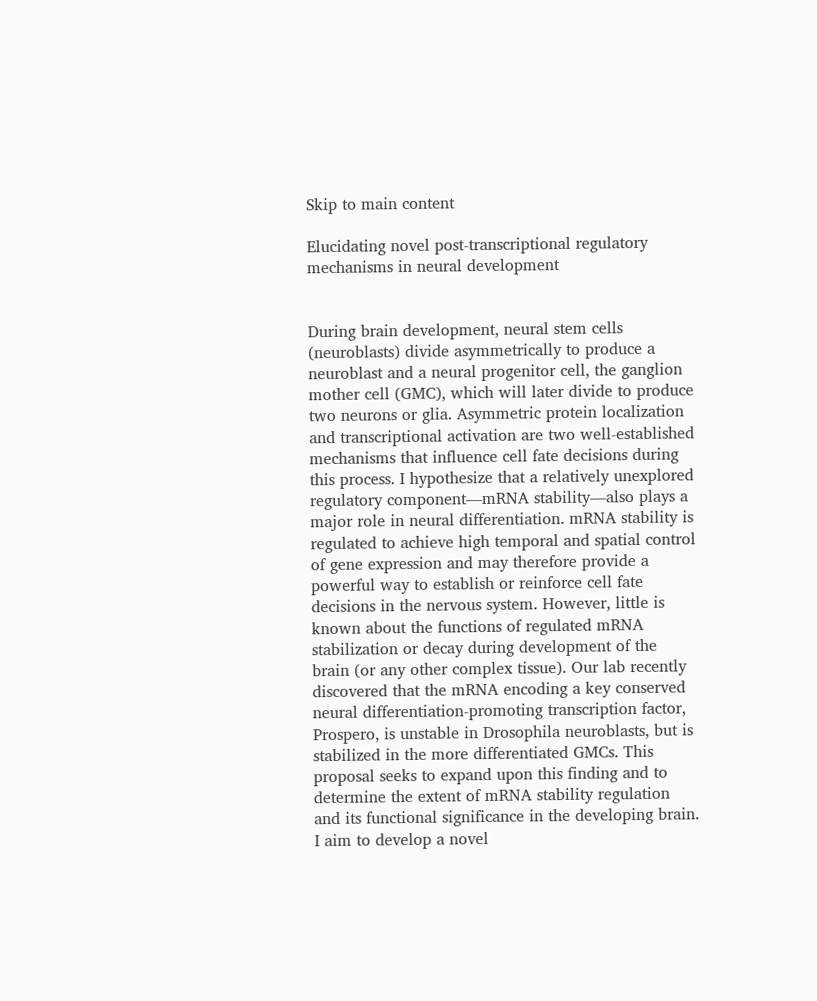Skip to main content

Elucidating novel post-transcriptional regulatory mechanisms in neural development


During brain development, neural stem cells (neuroblasts) divide asymmetrically to produce a neuroblast and a neural progenitor cell, the ganglion mother cell (GMC), which will later divide to produce two neurons or glia. Asymmetric protein localization and transcriptional activation are two well-established mechanisms that influence cell fate decisions during this process. I hypothesize that a relatively unexplored regulatory component—mRNA stability—also plays a major role in neural differentiation. mRNA stability is regulated to achieve high temporal and spatial control of gene expression and may therefore provide a powerful way to establish or reinforce cell fate decisions in the nervous system. However, little is known about the functions of regulated mRNA stabilization or decay during development of the brain (or any other complex tissue). Our lab recently discovered that the mRNA encoding a key conserved neural differentiation-promoting transcription factor, Prospero, is unstable in Drosophila neuroblasts, but is stabilized in the more differentiated GMCs. This proposal seeks to expand upon this finding and to determine the extent of mRNA stability regulation and its functional significance in the developing brain. I aim to develop a novel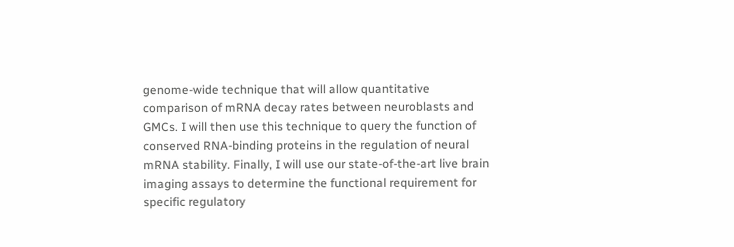genome-wide technique that will allow quantitative comparison of mRNA decay rates between neuroblasts and GMCs. I will then use this technique to query the function of conserved RNA-binding proteins in the regulation of neural mRNA stability. Finally, I will use our state-of-the-art live brain imaging assays to determine the functional requirement for specific regulatory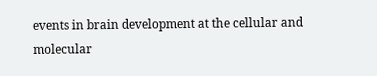events in brain development at the cellular and molecular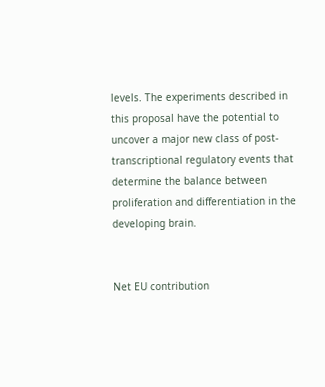levels. The experiments described in this proposal have the potential to uncover a major new class of post-transcriptional regulatory events that determine the balance between proliferation and differentiation in the developing brain.


Net EU contribution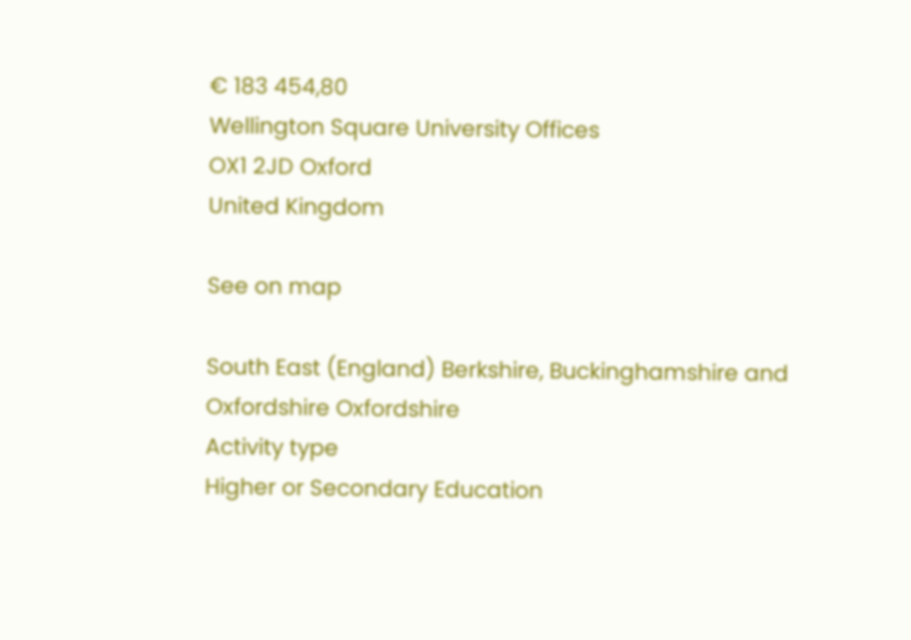€ 183 454,80
Wellington Square University Offices
OX1 2JD Oxford
United Kingdom

See on map

South East (England) Berkshire, Buckinghamshire and Oxfordshire Oxfordshire
Activity type
Higher or Secondary Education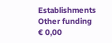Establishments
Other funding
€ 0,00